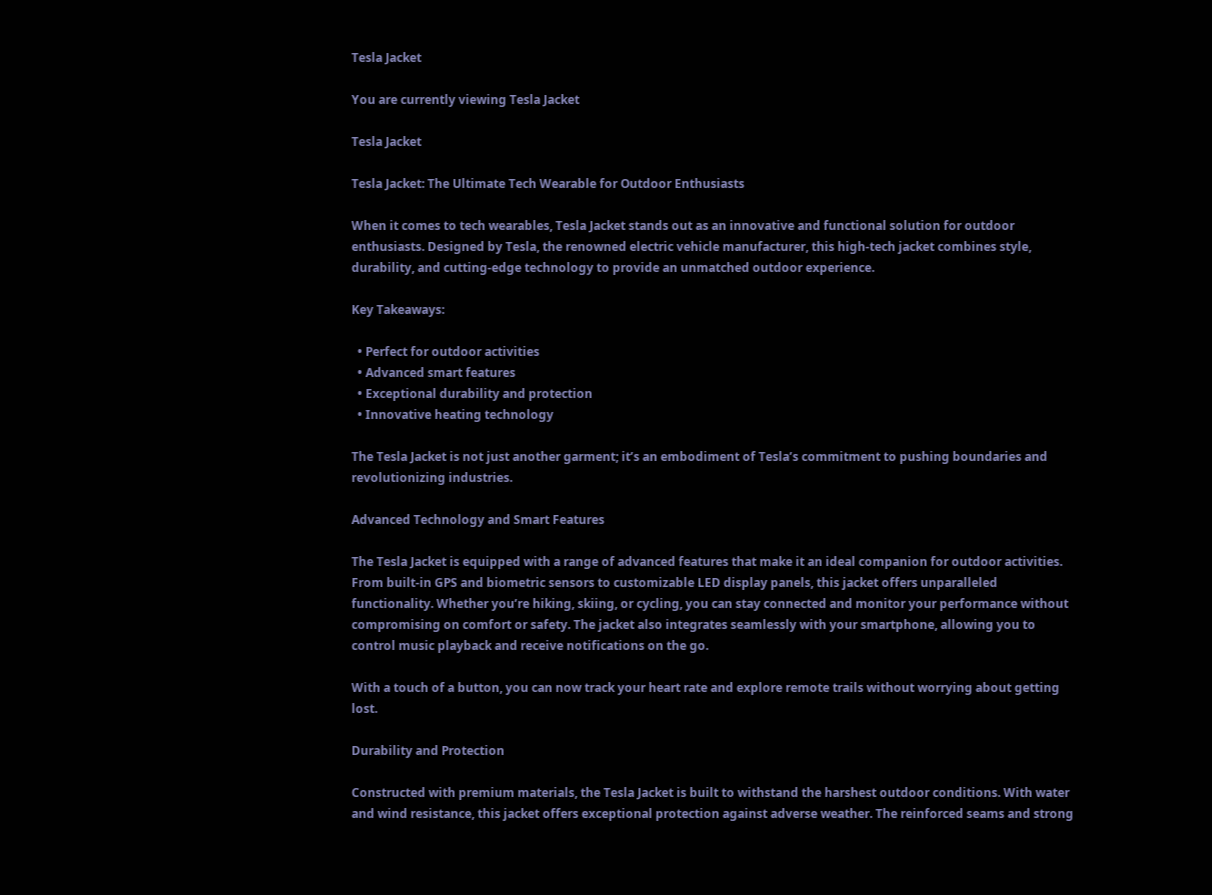Tesla Jacket

You are currently viewing Tesla Jacket

Tesla Jacket

Tesla Jacket: The Ultimate Tech Wearable for Outdoor Enthusiasts

When it comes to tech wearables, Tesla Jacket stands out as an innovative and functional solution for outdoor enthusiasts. Designed by Tesla, the renowned electric vehicle manufacturer, this high-tech jacket combines style, durability, and cutting-edge technology to provide an unmatched outdoor experience.

Key Takeaways:

  • Perfect for outdoor activities
  • Advanced smart features
  • Exceptional durability and protection
  • Innovative heating technology

The Tesla Jacket is not just another garment; it’s an embodiment of Tesla’s commitment to pushing boundaries and revolutionizing industries.

Advanced Technology and Smart Features

The Tesla Jacket is equipped with a range of advanced features that make it an ideal companion for outdoor activities. From built-in GPS and biometric sensors to customizable LED display panels, this jacket offers unparalleled functionality. Whether you’re hiking, skiing, or cycling, you can stay connected and monitor your performance without compromising on comfort or safety. The jacket also integrates seamlessly with your smartphone, allowing you to control music playback and receive notifications on the go.

With a touch of a button, you can now track your heart rate and explore remote trails without worrying about getting lost.

Durability and Protection

Constructed with premium materials, the Tesla Jacket is built to withstand the harshest outdoor conditions. With water and wind resistance, this jacket offers exceptional protection against adverse weather. The reinforced seams and strong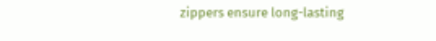zippers ensure long-lasting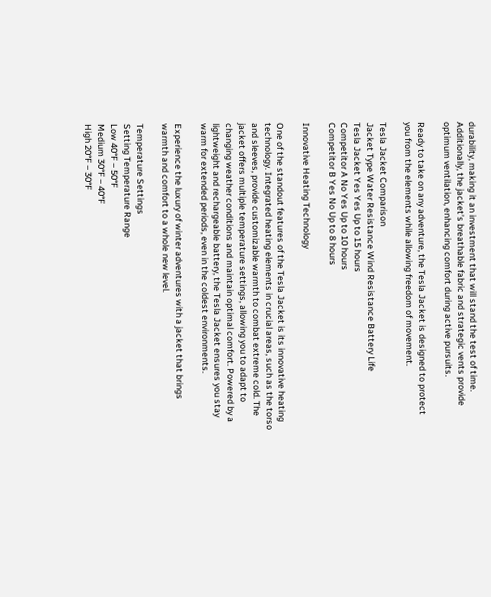durability, making it an investment that will stand the test of time. Additionally, the jacket’s breathable fabric and strategic vents provide optimum ventilation, enhancing comfort during active pursuits.

Ready to take on any adventure, the Tesla Jacket is designed to protect you from the elements while allowing freedom of movement.

Tesla Jacket Comparison
Jacket Type Water Resistance Wind Resistance Battery Life
Tesla Jacket Yes Yes Up to 15 hours
Competitor A No Yes Up to 10 hours
Competitor B Yes No Up to 8 hours

Innovative Heating Technology

One of the standout features of the Tesla Jacket is its innovative heating technology. Integrated heating elements in crucial areas, such as the torso and sleeves, provide customizable warmth to combat extreme cold. The jacket offers multiple temperature settings, allowing you to adapt to changing weather conditions and maintain optimal comfort. Powered by a lightweight and rechargeable battery, the Tesla Jacket ensures you stay warm for extended periods, even in the coldest environments.

Experience the luxury of winter adventures with a jacket that brings warmth and comfort to a whole new level.

Temperature Settings
Setting Temperature Range
Low 40°F – 50°F
Medium 30°F – 40°F
High 20°F – 30°F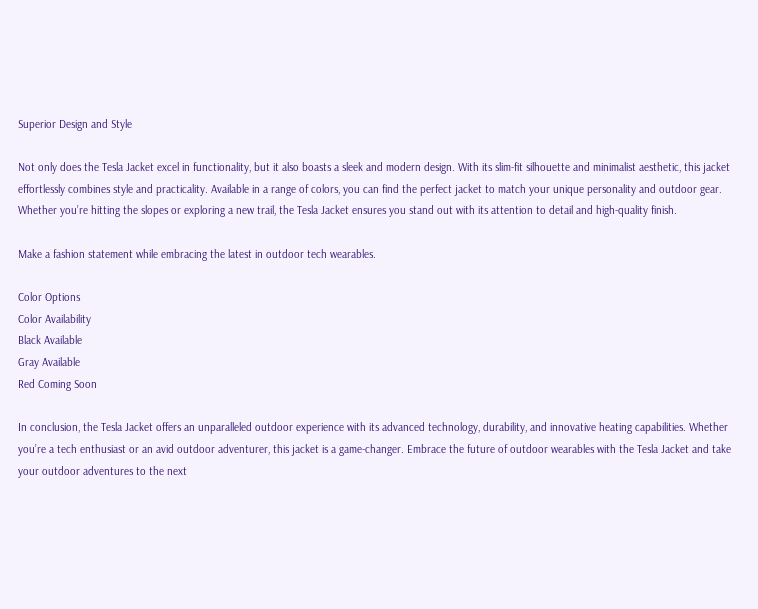Superior Design and Style

Not only does the Tesla Jacket excel in functionality, but it also boasts a sleek and modern design. With its slim-fit silhouette and minimalist aesthetic, this jacket effortlessly combines style and practicality. Available in a range of colors, you can find the perfect jacket to match your unique personality and outdoor gear. Whether you’re hitting the slopes or exploring a new trail, the Tesla Jacket ensures you stand out with its attention to detail and high-quality finish.

Make a fashion statement while embracing the latest in outdoor tech wearables.

Color Options
Color Availability
Black Available
Gray Available
Red Coming Soon

In conclusion, the Tesla Jacket offers an unparalleled outdoor experience with its advanced technology, durability, and innovative heating capabilities. Whether you’re a tech enthusiast or an avid outdoor adventurer, this jacket is a game-changer. Embrace the future of outdoor wearables with the Tesla Jacket and take your outdoor adventures to the next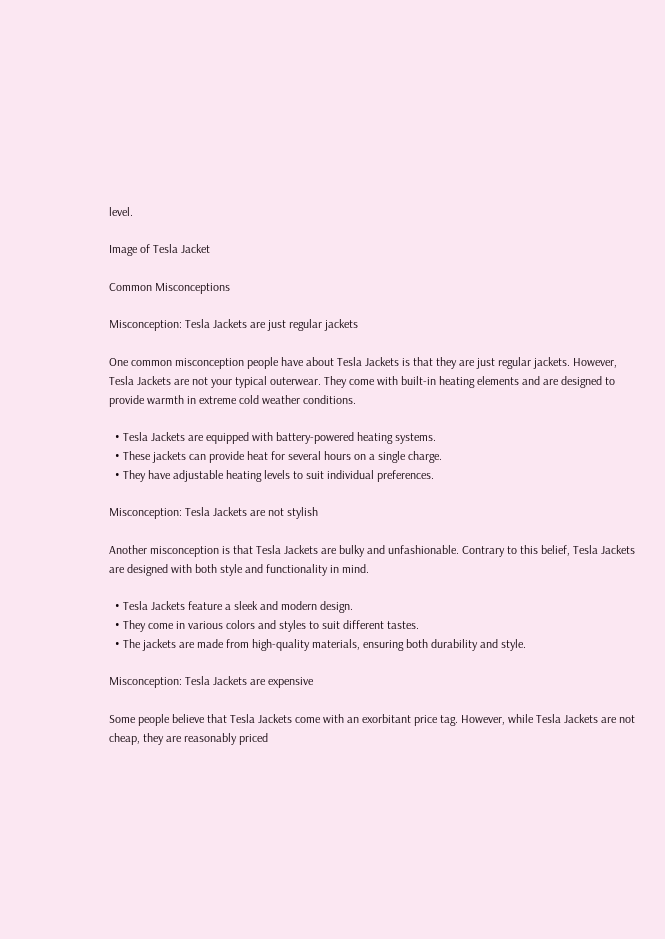level.

Image of Tesla Jacket

Common Misconceptions

Misconception: Tesla Jackets are just regular jackets

One common misconception people have about Tesla Jackets is that they are just regular jackets. However, Tesla Jackets are not your typical outerwear. They come with built-in heating elements and are designed to provide warmth in extreme cold weather conditions.

  • Tesla Jackets are equipped with battery-powered heating systems.
  • These jackets can provide heat for several hours on a single charge.
  • They have adjustable heating levels to suit individual preferences.

Misconception: Tesla Jackets are not stylish

Another misconception is that Tesla Jackets are bulky and unfashionable. Contrary to this belief, Tesla Jackets are designed with both style and functionality in mind.

  • Tesla Jackets feature a sleek and modern design.
  • They come in various colors and styles to suit different tastes.
  • The jackets are made from high-quality materials, ensuring both durability and style.

Misconception: Tesla Jackets are expensive

Some people believe that Tesla Jackets come with an exorbitant price tag. However, while Tesla Jackets are not cheap, they are reasonably priced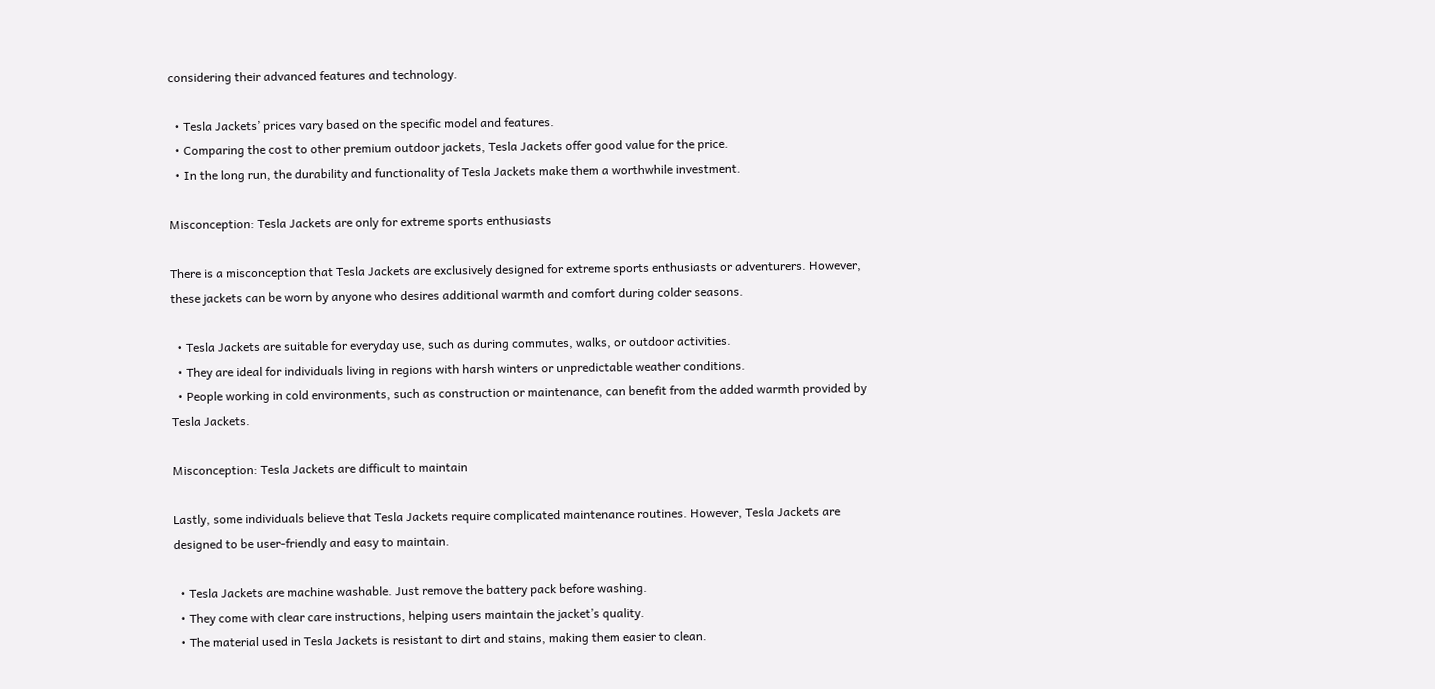considering their advanced features and technology.

  • Tesla Jackets’ prices vary based on the specific model and features.
  • Comparing the cost to other premium outdoor jackets, Tesla Jackets offer good value for the price.
  • In the long run, the durability and functionality of Tesla Jackets make them a worthwhile investment.

Misconception: Tesla Jackets are only for extreme sports enthusiasts

There is a misconception that Tesla Jackets are exclusively designed for extreme sports enthusiasts or adventurers. However, these jackets can be worn by anyone who desires additional warmth and comfort during colder seasons.

  • Tesla Jackets are suitable for everyday use, such as during commutes, walks, or outdoor activities.
  • They are ideal for individuals living in regions with harsh winters or unpredictable weather conditions.
  • People working in cold environments, such as construction or maintenance, can benefit from the added warmth provided by Tesla Jackets.

Misconception: Tesla Jackets are difficult to maintain

Lastly, some individuals believe that Tesla Jackets require complicated maintenance routines. However, Tesla Jackets are designed to be user-friendly and easy to maintain.

  • Tesla Jackets are machine washable. Just remove the battery pack before washing.
  • They come with clear care instructions, helping users maintain the jacket’s quality.
  • The material used in Tesla Jackets is resistant to dirt and stains, making them easier to clean.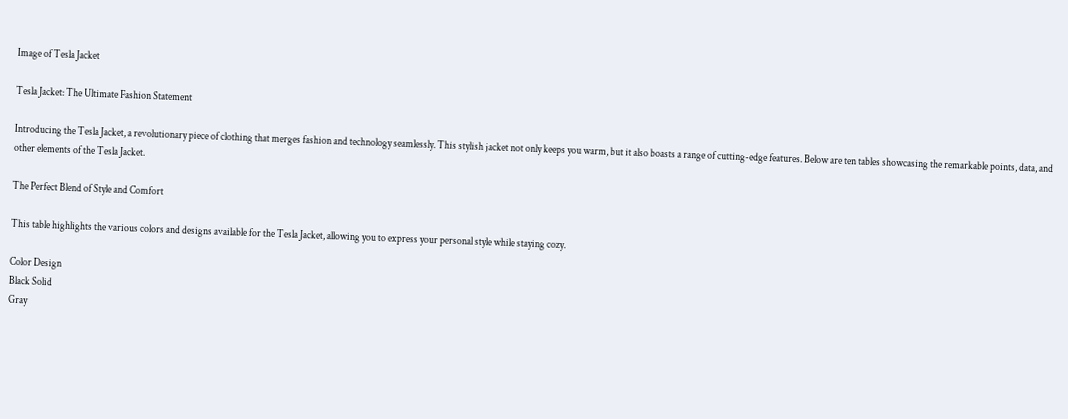Image of Tesla Jacket

Tesla Jacket: The Ultimate Fashion Statement

Introducing the Tesla Jacket, a revolutionary piece of clothing that merges fashion and technology seamlessly. This stylish jacket not only keeps you warm, but it also boasts a range of cutting-edge features. Below are ten tables showcasing the remarkable points, data, and other elements of the Tesla Jacket.

The Perfect Blend of Style and Comfort

This table highlights the various colors and designs available for the Tesla Jacket, allowing you to express your personal style while staying cozy.

Color Design
Black Solid
Gray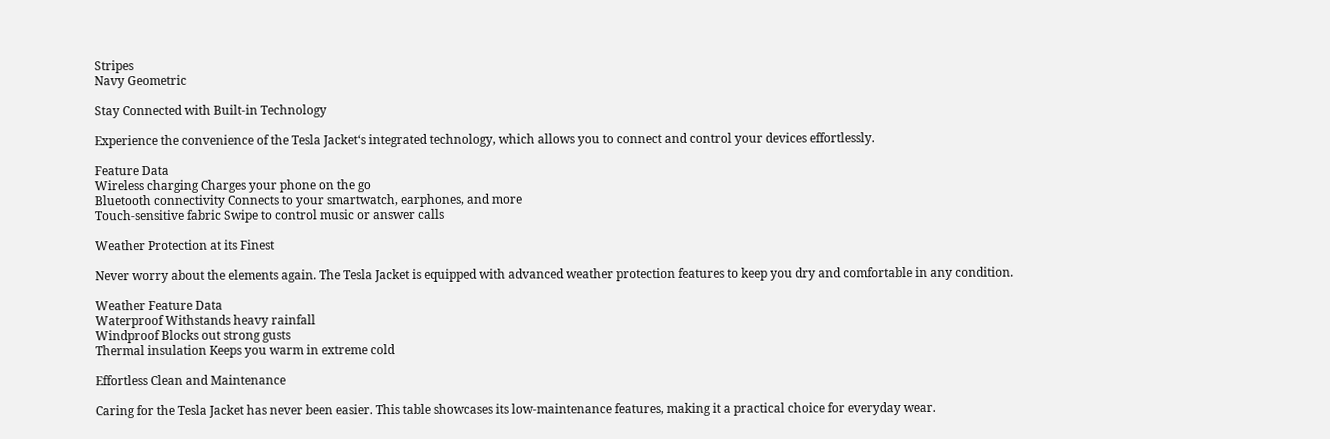Stripes
Navy Geometric

Stay Connected with Built-in Technology

Experience the convenience of the Tesla Jacket‘s integrated technology, which allows you to connect and control your devices effortlessly.

Feature Data
Wireless charging Charges your phone on the go
Bluetooth connectivity Connects to your smartwatch, earphones, and more
Touch-sensitive fabric Swipe to control music or answer calls

Weather Protection at its Finest

Never worry about the elements again. The Tesla Jacket is equipped with advanced weather protection features to keep you dry and comfortable in any condition.

Weather Feature Data
Waterproof Withstands heavy rainfall
Windproof Blocks out strong gusts
Thermal insulation Keeps you warm in extreme cold

Effortless Clean and Maintenance

Caring for the Tesla Jacket has never been easier. This table showcases its low-maintenance features, making it a practical choice for everyday wear.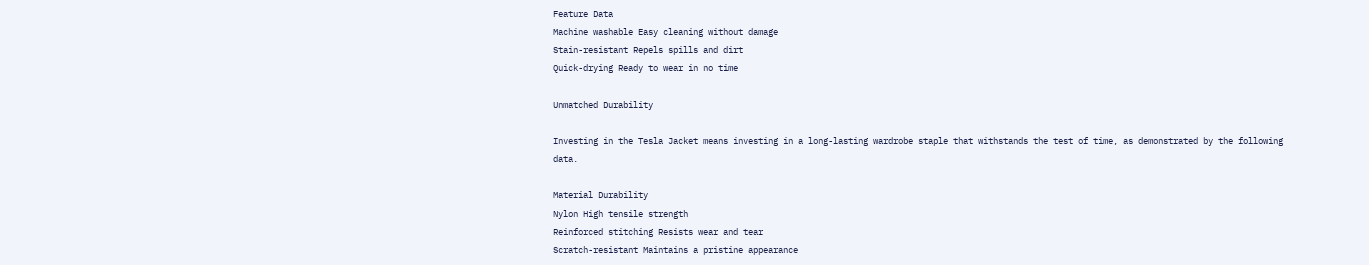Feature Data
Machine washable Easy cleaning without damage
Stain-resistant Repels spills and dirt
Quick-drying Ready to wear in no time

Unmatched Durability

Investing in the Tesla Jacket means investing in a long-lasting wardrobe staple that withstands the test of time, as demonstrated by the following data.

Material Durability
Nylon High tensile strength
Reinforced stitching Resists wear and tear
Scratch-resistant Maintains a pristine appearance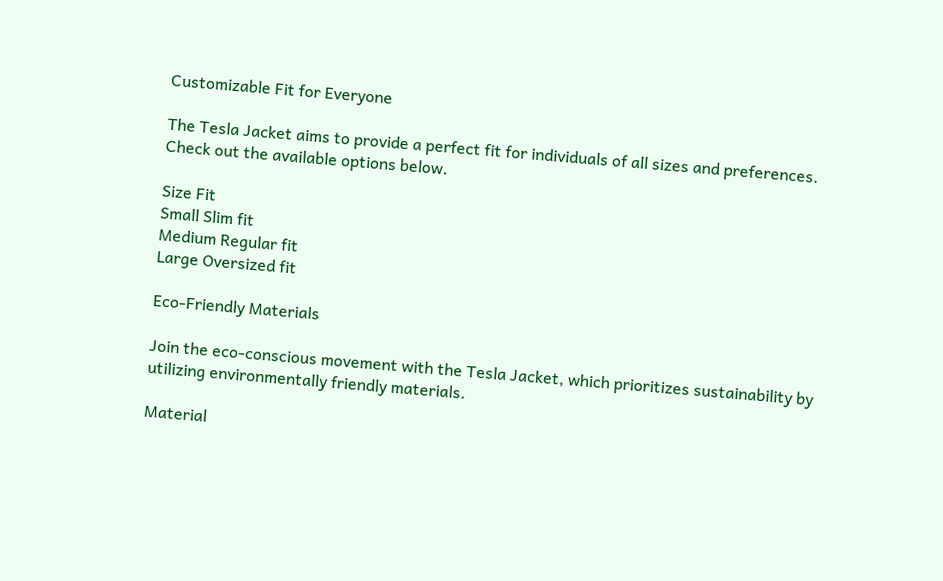Customizable Fit for Everyone

The Tesla Jacket aims to provide a perfect fit for individuals of all sizes and preferences. Check out the available options below.

Size Fit
Small Slim fit
Medium Regular fit
Large Oversized fit

Eco-Friendly Materials

Join the eco-conscious movement with the Tesla Jacket, which prioritizes sustainability by utilizing environmentally friendly materials.

Material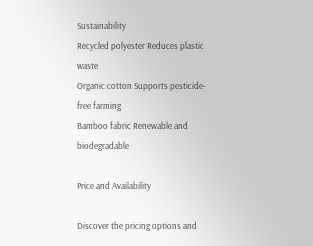Sustainability
Recycled polyester Reduces plastic waste
Organic cotton Supports pesticide-free farming
Bamboo fabric Renewable and biodegradable

Price and Availability

Discover the pricing options and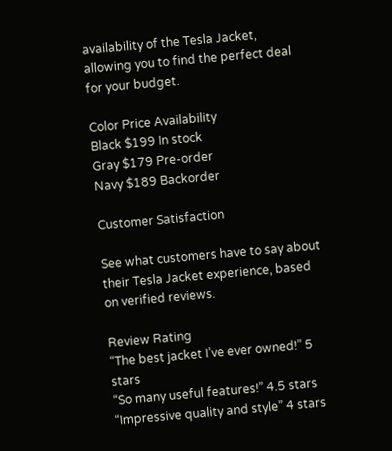availability of the Tesla Jacket, allowing you to find the perfect deal for your budget.

Color Price Availability
Black $199 In stock
Gray $179 Pre-order
Navy $189 Backorder

Customer Satisfaction

See what customers have to say about their Tesla Jacket experience, based on verified reviews.

Review Rating
“The best jacket I’ve ever owned!” 5 stars
“So many useful features!” 4.5 stars
“Impressive quality and style” 4 stars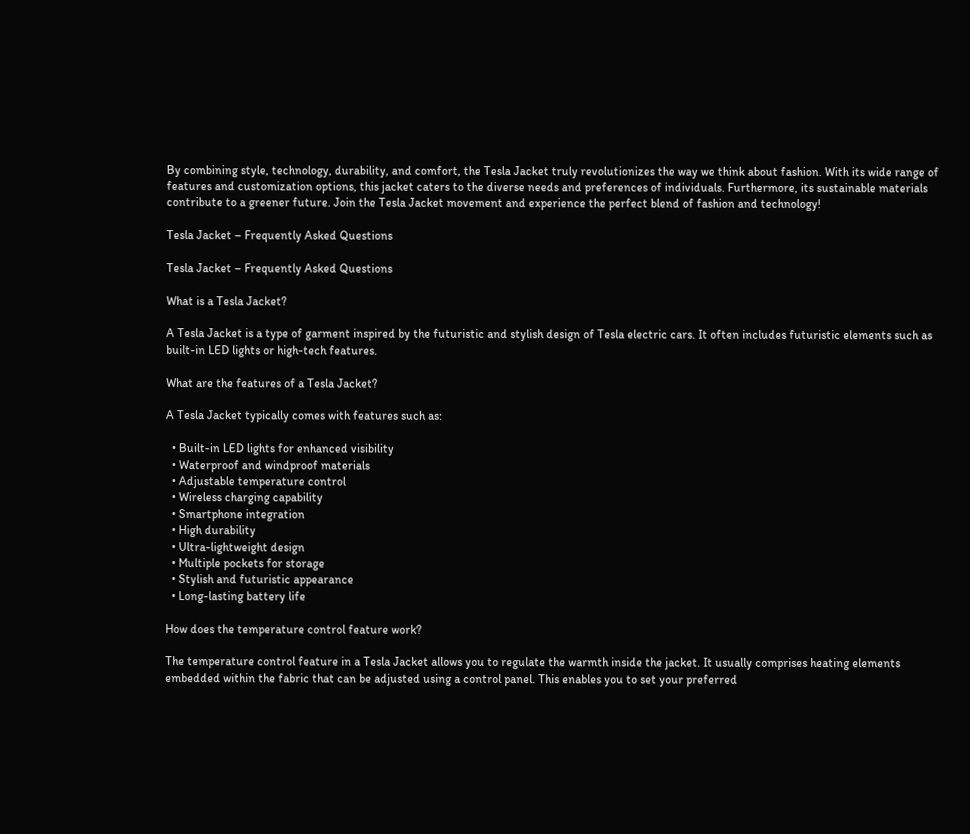By combining style, technology, durability, and comfort, the Tesla Jacket truly revolutionizes the way we think about fashion. With its wide range of features and customization options, this jacket caters to the diverse needs and preferences of individuals. Furthermore, its sustainable materials contribute to a greener future. Join the Tesla Jacket movement and experience the perfect blend of fashion and technology!

Tesla Jacket – Frequently Asked Questions

Tesla Jacket – Frequently Asked Questions

What is a Tesla Jacket?

A Tesla Jacket is a type of garment inspired by the futuristic and stylish design of Tesla electric cars. It often includes futuristic elements such as built-in LED lights or high-tech features.

What are the features of a Tesla Jacket?

A Tesla Jacket typically comes with features such as:

  • Built-in LED lights for enhanced visibility
  • Waterproof and windproof materials
  • Adjustable temperature control
  • Wireless charging capability
  • Smartphone integration
  • High durability
  • Ultra-lightweight design
  • Multiple pockets for storage
  • Stylish and futuristic appearance
  • Long-lasting battery life

How does the temperature control feature work?

The temperature control feature in a Tesla Jacket allows you to regulate the warmth inside the jacket. It usually comprises heating elements embedded within the fabric that can be adjusted using a control panel. This enables you to set your preferred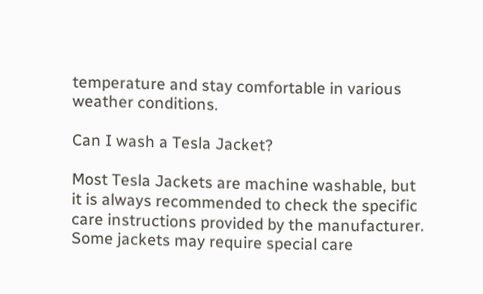temperature and stay comfortable in various weather conditions.

Can I wash a Tesla Jacket?

Most Tesla Jackets are machine washable, but it is always recommended to check the specific care instructions provided by the manufacturer. Some jackets may require special care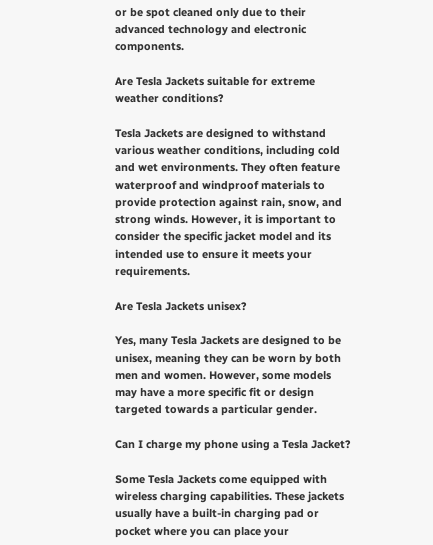or be spot cleaned only due to their advanced technology and electronic components.

Are Tesla Jackets suitable for extreme weather conditions?

Tesla Jackets are designed to withstand various weather conditions, including cold and wet environments. They often feature waterproof and windproof materials to provide protection against rain, snow, and strong winds. However, it is important to consider the specific jacket model and its intended use to ensure it meets your requirements.

Are Tesla Jackets unisex?

Yes, many Tesla Jackets are designed to be unisex, meaning they can be worn by both men and women. However, some models may have a more specific fit or design targeted towards a particular gender.

Can I charge my phone using a Tesla Jacket?

Some Tesla Jackets come equipped with wireless charging capabilities. These jackets usually have a built-in charging pad or pocket where you can place your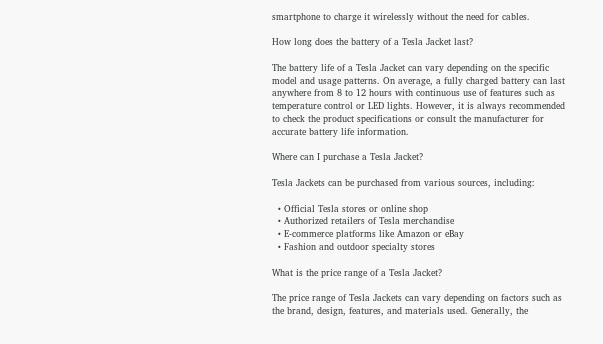smartphone to charge it wirelessly without the need for cables.

How long does the battery of a Tesla Jacket last?

The battery life of a Tesla Jacket can vary depending on the specific model and usage patterns. On average, a fully charged battery can last anywhere from 8 to 12 hours with continuous use of features such as temperature control or LED lights. However, it is always recommended to check the product specifications or consult the manufacturer for accurate battery life information.

Where can I purchase a Tesla Jacket?

Tesla Jackets can be purchased from various sources, including:

  • Official Tesla stores or online shop
  • Authorized retailers of Tesla merchandise
  • E-commerce platforms like Amazon or eBay
  • Fashion and outdoor specialty stores

What is the price range of a Tesla Jacket?

The price range of Tesla Jackets can vary depending on factors such as the brand, design, features, and materials used. Generally, the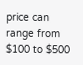price can range from $100 to $500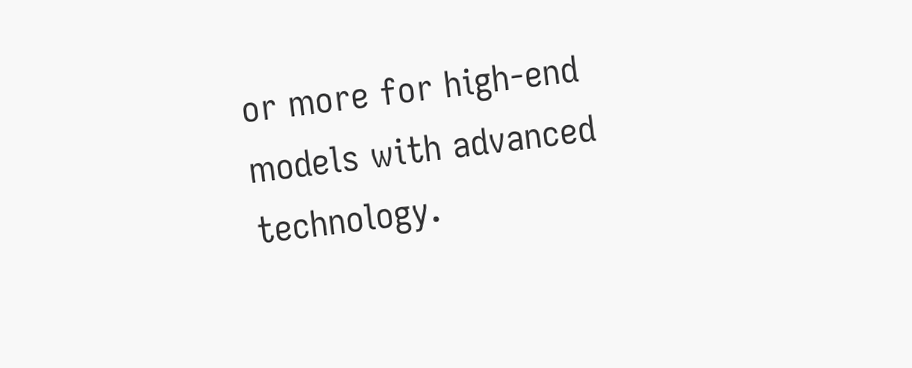or more for high-end models with advanced technology.